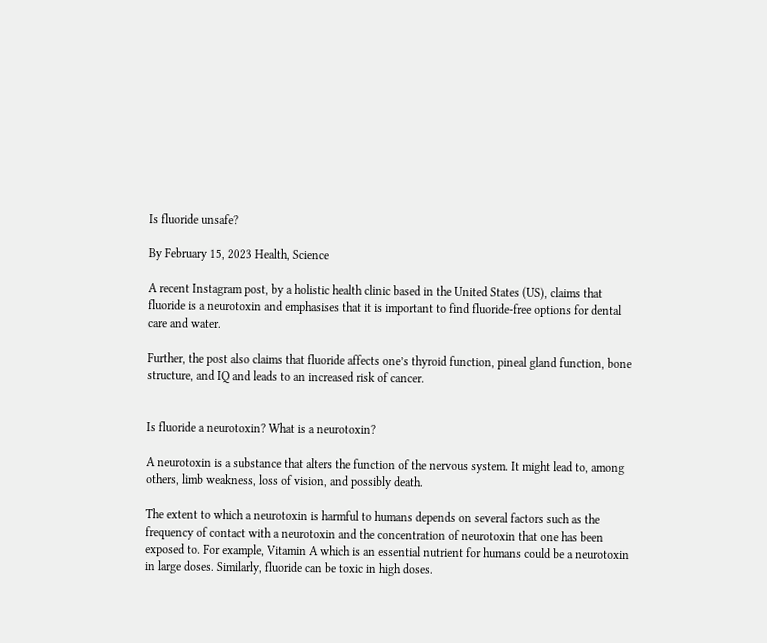Is fluoride unsafe?

By February 15, 2023 Health, Science

A recent Instagram post, by a holistic health clinic based in the United States (US), claims that fluoride is a neurotoxin and emphasises that it is important to find fluoride-free options for dental care and water.

Further, the post also claims that fluoride affects one’s thyroid function, pineal gland function, bone structure, and IQ and leads to an increased risk of cancer.


Is fluoride a neurotoxin? What is a neurotoxin?

A neurotoxin is a substance that alters the function of the nervous system. It might lead to, among others, limb weakness, loss of vision, and possibly death.

The extent to which a neurotoxin is harmful to humans depends on several factors such as the frequency of contact with a neurotoxin and the concentration of neurotoxin that one has been exposed to. For example, Vitamin A which is an essential nutrient for humans could be a neurotoxin in large doses. Similarly, fluoride can be toxic in high doses.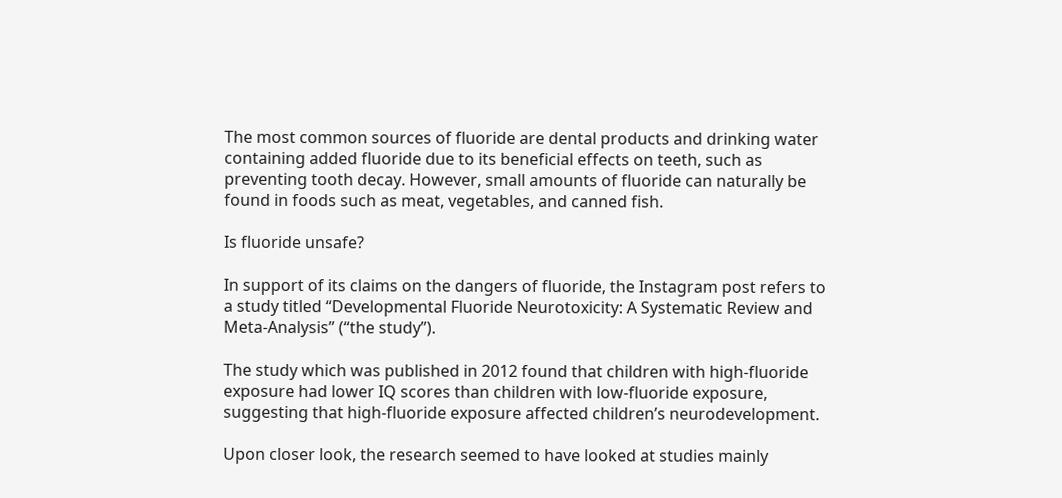The most common sources of fluoride are dental products and drinking water containing added fluoride due to its beneficial effects on teeth, such as preventing tooth decay. However, small amounts of fluoride can naturally be found in foods such as meat, vegetables, and canned fish.

Is fluoride unsafe?

In support of its claims on the dangers of fluoride, the Instagram post refers to a study titled “Developmental Fluoride Neurotoxicity: A Systematic Review and Meta-Analysis” (“the study”).

The study which was published in 2012 found that children with high-fluoride exposure had lower IQ scores than children with low-fluoride exposure, suggesting that high-fluoride exposure affected children’s neurodevelopment.

Upon closer look, the research seemed to have looked at studies mainly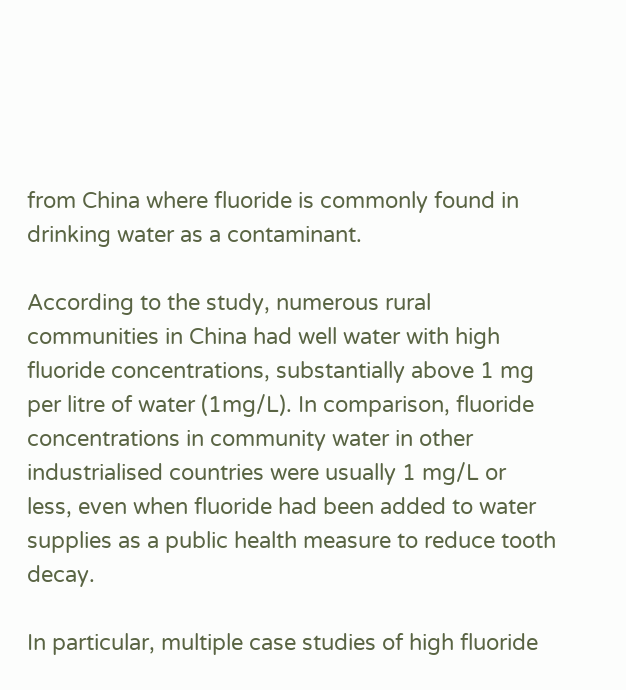from China where fluoride is commonly found in drinking water as a contaminant.

According to the study, numerous rural communities in China had well water with high fluoride concentrations, substantially above 1 mg per litre of water (1mg/L). In comparison, fluoride concentrations in community water in other industrialised countries were usually 1 mg/L or less, even when fluoride had been added to water supplies as a public health measure to reduce tooth decay.

In particular, multiple case studies of high fluoride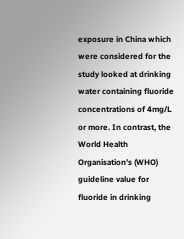exposure in China which were considered for the study looked at drinking water containing fluoride concentrations of 4mg/L or more. In contrast, the World Health Organisation’s (WHO) guideline value for fluoride in drinking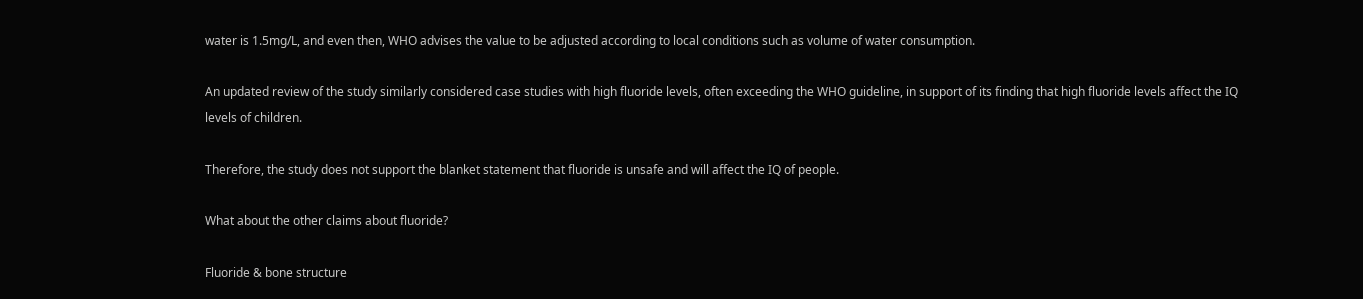water is 1.5mg/L, and even then, WHO advises the value to be adjusted according to local conditions such as volume of water consumption.

An updated review of the study similarly considered case studies with high fluoride levels, often exceeding the WHO guideline, in support of its finding that high fluoride levels affect the IQ levels of children.

Therefore, the study does not support the blanket statement that fluoride is unsafe and will affect the IQ of people.

What about the other claims about fluoride?

Fluoride & bone structure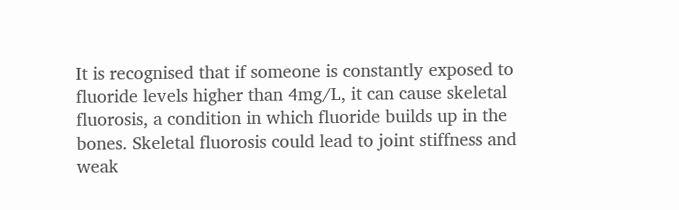It is recognised that if someone is constantly exposed to fluoride levels higher than 4mg/L, it can cause skeletal fluorosis, a condition in which fluoride builds up in the bones. Skeletal fluorosis could lead to joint stiffness and weak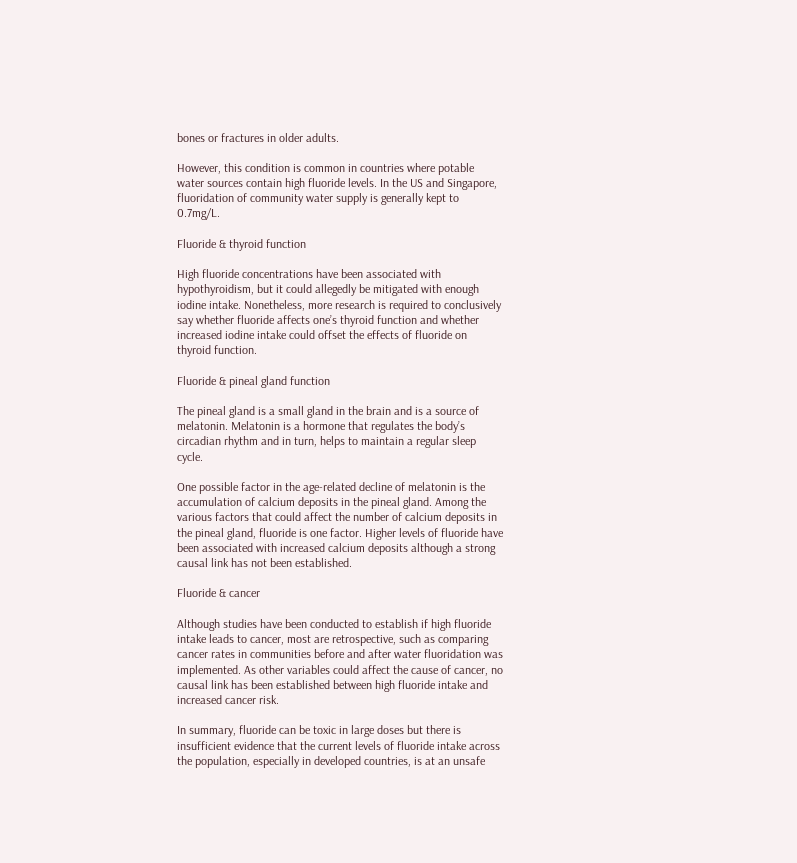bones or fractures in older adults.

However, this condition is common in countries where potable water sources contain high fluoride levels. In the US and Singapore, fluoridation of community water supply is generally kept to 0.7mg/L.

Fluoride & thyroid function

High fluoride concentrations have been associated with hypothyroidism, but it could allegedly be mitigated with enough iodine intake. Nonetheless, more research is required to conclusively say whether fluoride affects one’s thyroid function and whether increased iodine intake could offset the effects of fluoride on thyroid function.

Fluoride & pineal gland function

The pineal gland is a small gland in the brain and is a source of melatonin. Melatonin is a hormone that regulates the body’s circadian rhythm and in turn, helps to maintain a regular sleep cycle.

One possible factor in the age-related decline of melatonin is the accumulation of calcium deposits in the pineal gland. Among the various factors that could affect the number of calcium deposits in the pineal gland, fluoride is one factor. Higher levels of fluoride have been associated with increased calcium deposits although a strong causal link has not been established.

Fluoride & cancer

Although studies have been conducted to establish if high fluoride intake leads to cancer, most are retrospective, such as comparing cancer rates in communities before and after water fluoridation was implemented. As other variables could affect the cause of cancer, no causal link has been established between high fluoride intake and increased cancer risk.

In summary, fluoride can be toxic in large doses but there is insufficient evidence that the current levels of fluoride intake across the population, especially in developed countries, is at an unsafe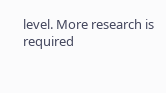level. More research is required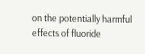on the potentially harmful effects of fluoride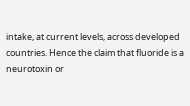intake, at current levels, across developed countries. Hence the claim that fluoride is a neurotoxin or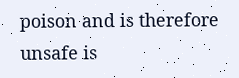poison and is therefore unsafe is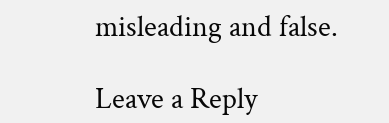misleading and false.

Leave a Reply